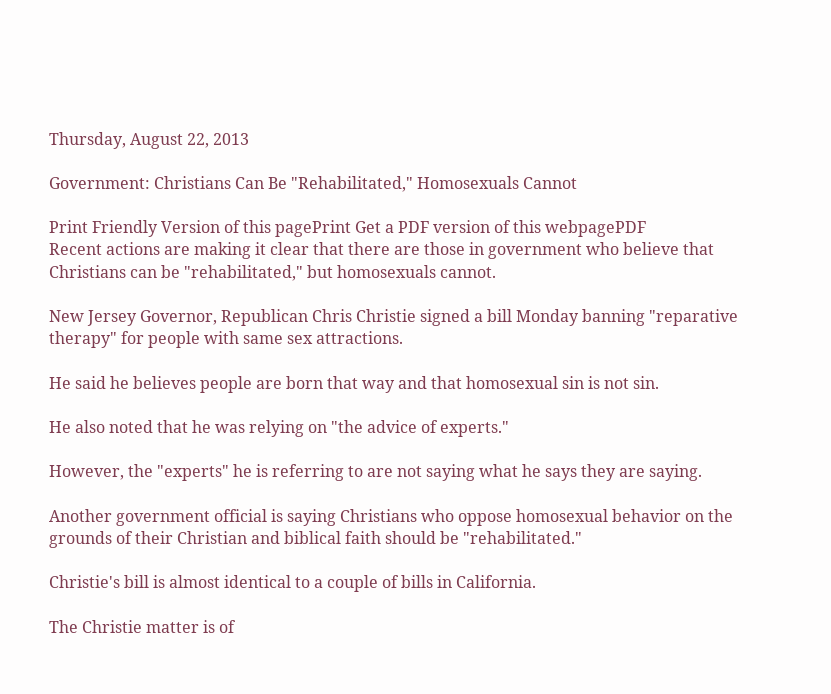Thursday, August 22, 2013

Government: Christians Can Be "Rehabilitated," Homosexuals Cannot

Print Friendly Version of this pagePrint Get a PDF version of this webpagePDF
Recent actions are making it clear that there are those in government who believe that Christians can be "rehabilitated," but homosexuals cannot.

New Jersey Governor, Republican Chris Christie signed a bill Monday banning "reparative therapy" for people with same sex attractions.

He said he believes people are born that way and that homosexual sin is not sin.

He also noted that he was relying on "the advice of experts."

However, the "experts" he is referring to are not saying what he says they are saying.

Another government official is saying Christians who oppose homosexual behavior on the grounds of their Christian and biblical faith should be "rehabilitated."

Christie's bill is almost identical to a couple of bills in California.

The Christie matter is of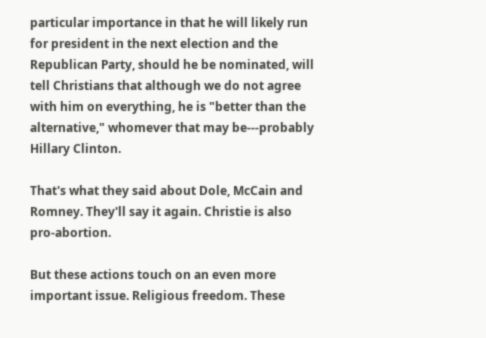particular importance in that he will likely run for president in the next election and the Republican Party, should he be nominated, will tell Christians that although we do not agree with him on everything, he is "better than the alternative," whomever that may be---probably Hillary Clinton.

That's what they said about Dole, McCain and Romney. They'll say it again. Christie is also pro-abortion.

But these actions touch on an even more important issue. Religious freedom. These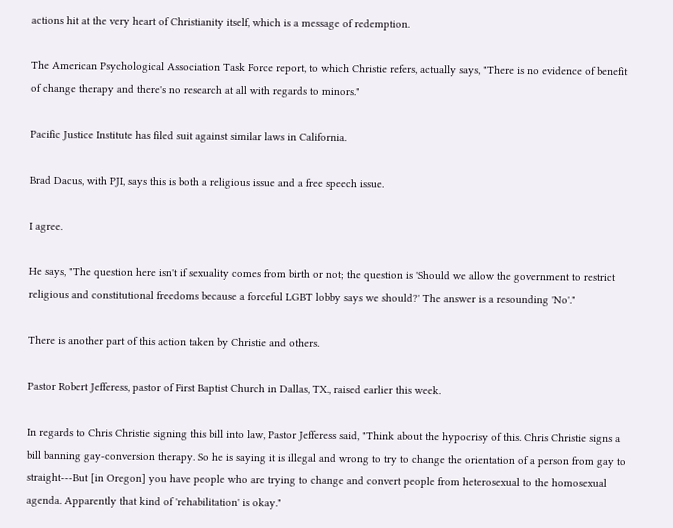actions hit at the very heart of Christianity itself, which is a message of redemption.

The American Psychological Association Task Force report, to which Christie refers, actually says, "There is no evidence of benefit of change therapy and there's no research at all with regards to minors."

Pacific Justice Institute has filed suit against similar laws in California.

Brad Dacus, with PJI, says this is both a religious issue and a free speech issue.

I agree.

He says, "The question here isn't if sexuality comes from birth or not; the question is 'Should we allow the government to restrict religious and constitutional freedoms because a forceful LGBT lobby says we should?' The answer is a resounding 'No'."

There is another part of this action taken by Christie and others.

Pastor Robert Jefferess, pastor of First Baptist Church in Dallas, TX., raised earlier this week.

In regards to Chris Christie signing this bill into law, Pastor Jefferess said, "Think about the hypocrisy of this. Chris Christie signs a bill banning gay-conversion therapy. So he is saying it is illegal and wrong to try to change the orientation of a person from gay to straight---But [in Oregon] you have people who are trying to change and convert people from heterosexual to the homosexual agenda. Apparently that kind of 'rehabilitation' is okay."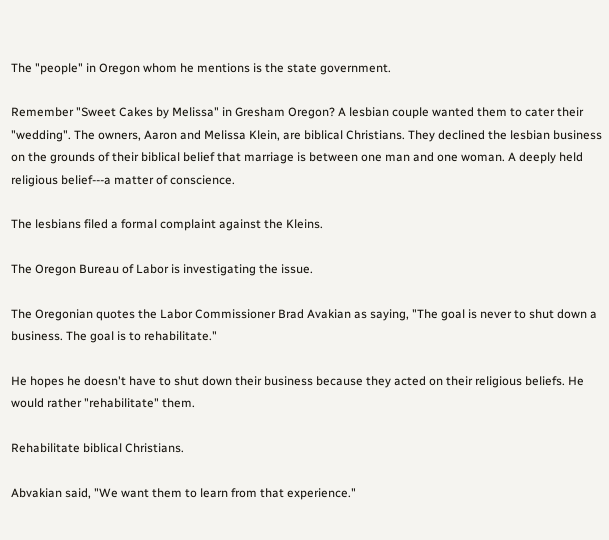The "people" in Oregon whom he mentions is the state government.

Remember "Sweet Cakes by Melissa" in Gresham Oregon? A lesbian couple wanted them to cater their "wedding". The owners, Aaron and Melissa Klein, are biblical Christians. They declined the lesbian business on the grounds of their biblical belief that marriage is between one man and one woman. A deeply held religious belief---a matter of conscience.

The lesbians filed a formal complaint against the Kleins.

The Oregon Bureau of Labor is investigating the issue.

The Oregonian quotes the Labor Commissioner Brad Avakian as saying, "The goal is never to shut down a business. The goal is to rehabilitate."

He hopes he doesn't have to shut down their business because they acted on their religious beliefs. He would rather "rehabilitate" them.

Rehabilitate biblical Christians.

Abvakian said, "We want them to learn from that experience."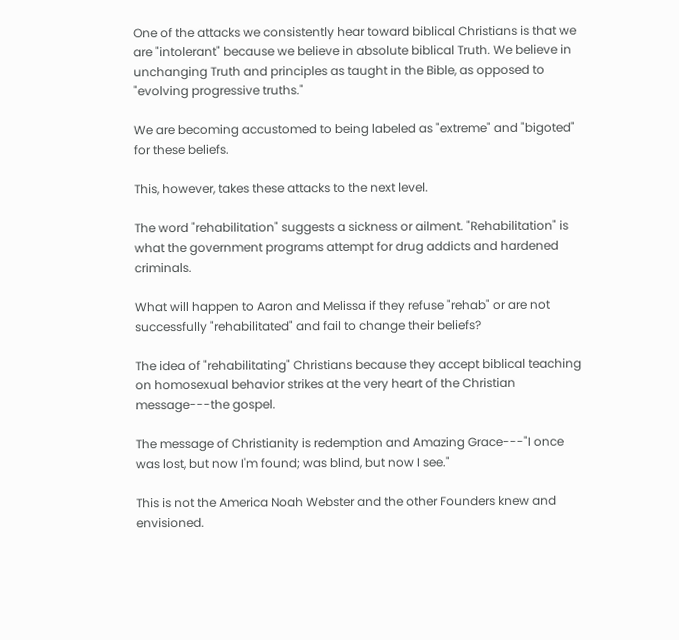One of the attacks we consistently hear toward biblical Christians is that we are "intolerant" because we believe in absolute biblical Truth. We believe in unchanging Truth and principles as taught in the Bible, as opposed to "evolving progressive truths."

We are becoming accustomed to being labeled as "extreme" and "bigoted" for these beliefs.

This, however, takes these attacks to the next level.

The word "rehabilitation" suggests a sickness or ailment. "Rehabilitation" is what the government programs attempt for drug addicts and hardened criminals.

What will happen to Aaron and Melissa if they refuse "rehab" or are not successfully "rehabilitated" and fail to change their beliefs?

The idea of "rehabilitating" Christians because they accept biblical teaching on homosexual behavior strikes at the very heart of the Christian message---the gospel.

The message of Christianity is redemption and Amazing Grace---"I once was lost, but now I'm found; was blind, but now I see."

This is not the America Noah Webster and the other Founders knew and envisioned.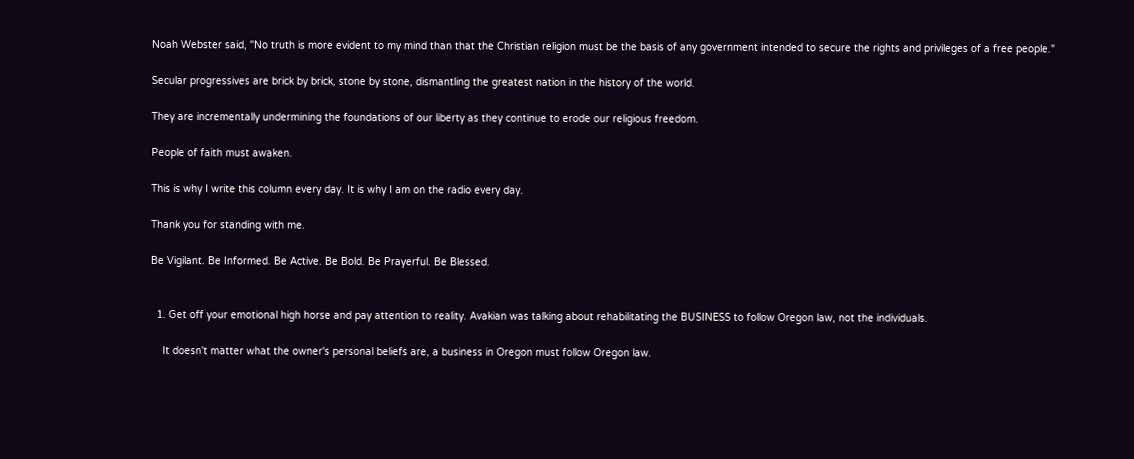Noah Webster said, "No truth is more evident to my mind than that the Christian religion must be the basis of any government intended to secure the rights and privileges of a free people."

Secular progressives are brick by brick, stone by stone, dismantling the greatest nation in the history of the world.

They are incrementally undermining the foundations of our liberty as they continue to erode our religious freedom.

People of faith must awaken.

This is why I write this column every day. It is why I am on the radio every day.

Thank you for standing with me.

Be Vigilant. Be Informed. Be Active. Be Bold. Be Prayerful. Be Blessed.


  1. Get off your emotional high horse and pay attention to reality. Avakian was talking about rehabilitating the BUSINESS to follow Oregon law, not the individuals.

    It doesn't matter what the owner's personal beliefs are, a business in Oregon must follow Oregon law.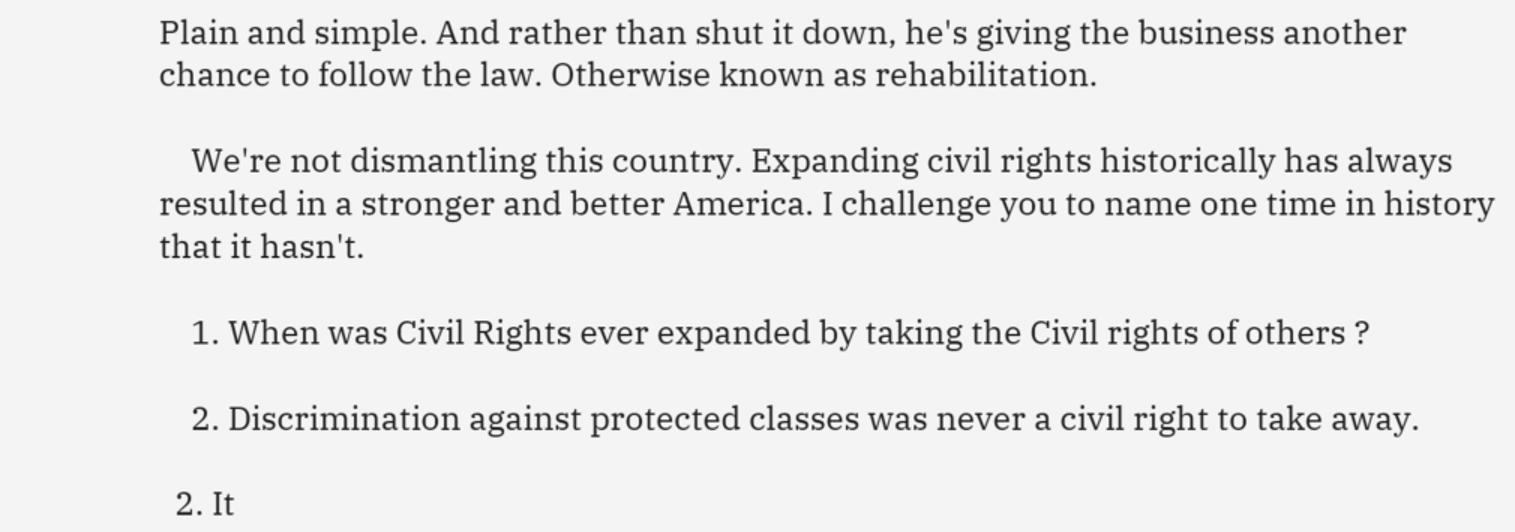Plain and simple. And rather than shut it down, he's giving the business another chance to follow the law. Otherwise known as rehabilitation.

    We're not dismantling this country. Expanding civil rights historically has always resulted in a stronger and better America. I challenge you to name one time in history that it hasn't.

    1. When was Civil Rights ever expanded by taking the Civil rights of others ?

    2. Discrimination against protected classes was never a civil right to take away.

  2. It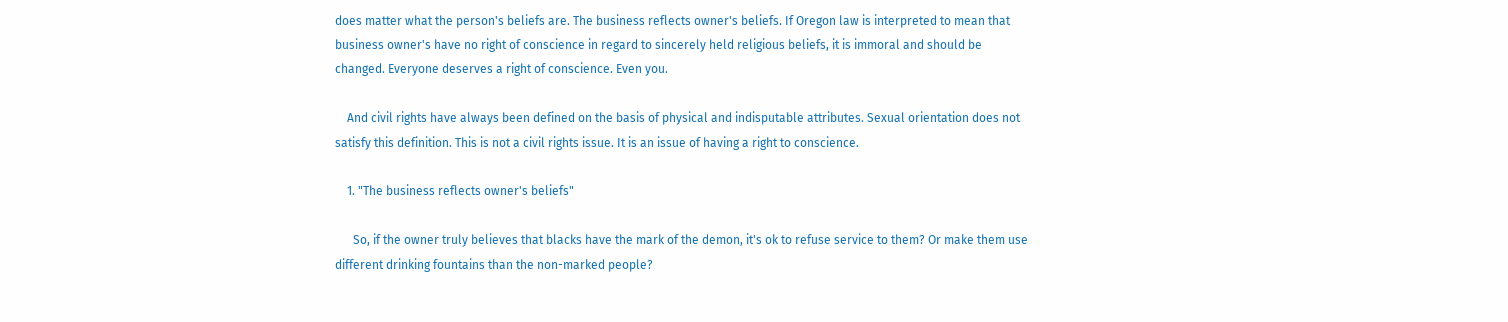does matter what the person's beliefs are. The business reflects owner's beliefs. If Oregon law is interpreted to mean that business owner's have no right of conscience in regard to sincerely held religious beliefs, it is immoral and should be changed. Everyone deserves a right of conscience. Even you.

    And civil rights have always been defined on the basis of physical and indisputable attributes. Sexual orientation does not satisfy this definition. This is not a civil rights issue. It is an issue of having a right to conscience.

    1. "The business reflects owner's beliefs"

      So, if the owner truly believes that blacks have the mark of the demon, it's ok to refuse service to them? Or make them use different drinking fountains than the non-marked people?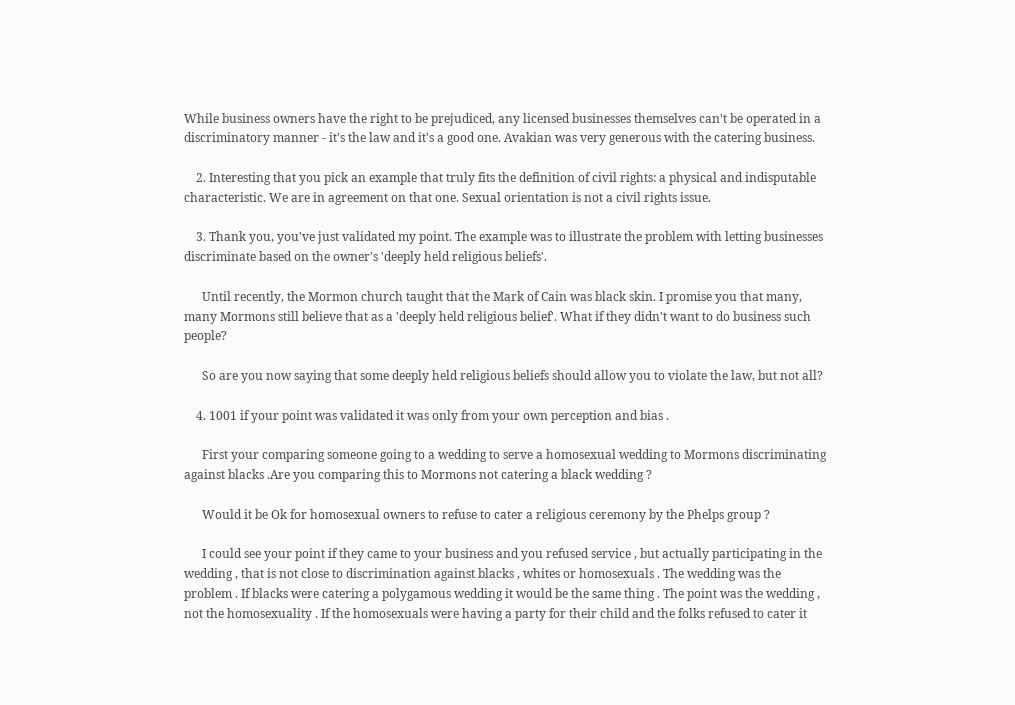While business owners have the right to be prejudiced, any licensed businesses themselves can't be operated in a discriminatory manner - it's the law and it's a good one. Avakian was very generous with the catering business.

    2. Interesting that you pick an example that truly fits the definition of civil rights: a physical and indisputable characteristic. We are in agreement on that one. Sexual orientation is not a civil rights issue.

    3. Thank you, you've just validated my point. The example was to illustrate the problem with letting businesses discriminate based on the owner's 'deeply held religious beliefs'.

      Until recently, the Mormon church taught that the Mark of Cain was black skin. I promise you that many, many Mormons still believe that as a 'deeply held religious belief'. What if they didn't want to do business such people?

      So are you now saying that some deeply held religious beliefs should allow you to violate the law, but not all?

    4. 1001 if your point was validated it was only from your own perception and bias .

      First your comparing someone going to a wedding to serve a homosexual wedding to Mormons discriminating against blacks .Are you comparing this to Mormons not catering a black wedding ?

      Would it be Ok for homosexual owners to refuse to cater a religious ceremony by the Phelps group ?

      I could see your point if they came to your business and you refused service , but actually participating in the wedding , that is not close to discrimination against blacks , whites or homosexuals . The wedding was the problem . If blacks were catering a polygamous wedding it would be the same thing . The point was the wedding , not the homosexuality . If the homosexuals were having a party for their child and the folks refused to cater it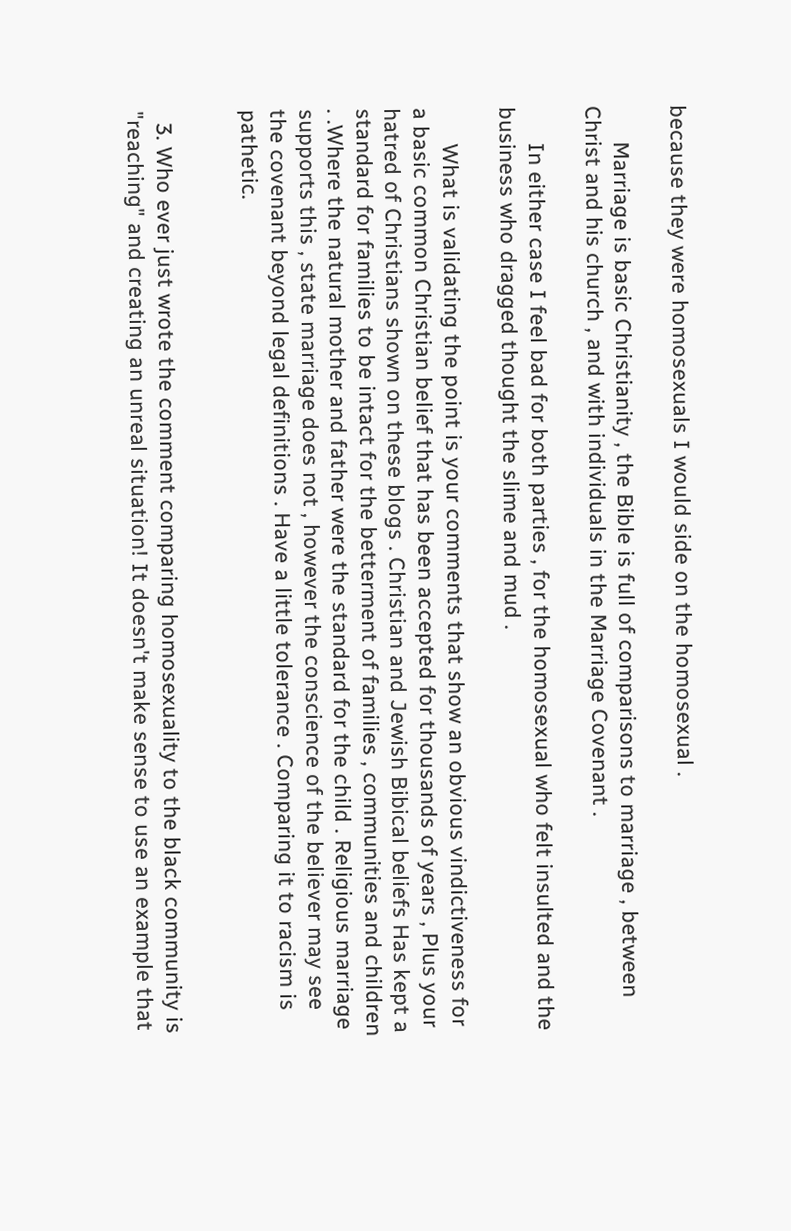because they were homosexuals I would side on the homosexual .

      Marriage is basic Christianity , the Bible is full of comparisons to marriage , between Christ and his church , and with individuals in the Marriage Covenant .

      In either case I feel bad for both parties , for the homosexual who felt insulted and the business who dragged thought the slime and mud .

      What is validating the point is your comments that show an obvious vindictiveness for a basic common Christian belief that has been accepted for thousands of years , Plus your hatred of Christians shown on these blogs . Christian and Jewish Bibical beliefs Has kept a standard for families to be intact for the betterment of families , communities and children . .Where the natural mother and father were the standard for the child . Religious marriage supports this , state marriage does not , however the conscience of the believer may see the covenant beyond legal definitions . Have a little tolerance . Comparing it to racism is pathetic.


  3. Who ever just wrote the comment comparing homosexuality to the black community is "reaching" and creating an unreal situation! It doesn't make sense to use an example that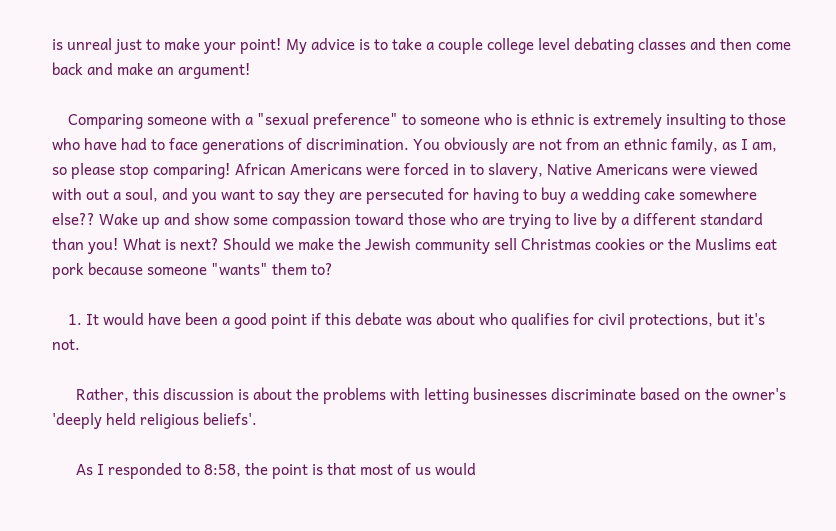is unreal just to make your point! My advice is to take a couple college level debating classes and then come back and make an argument!

    Comparing someone with a "sexual preference" to someone who is ethnic is extremely insulting to those who have had to face generations of discrimination. You obviously are not from an ethnic family, as I am, so please stop comparing! African Americans were forced in to slavery, Native Americans were viewed with out a soul, and you want to say they are persecuted for having to buy a wedding cake somewhere else?? Wake up and show some compassion toward those who are trying to live by a different standard than you! What is next? Should we make the Jewish community sell Christmas cookies or the Muslims eat pork because someone "wants" them to?

    1. It would have been a good point if this debate was about who qualifies for civil protections, but it's not.

      Rather, this discussion is about the problems with letting businesses discriminate based on the owner's 'deeply held religious beliefs'.

      As I responded to 8:58, the point is that most of us would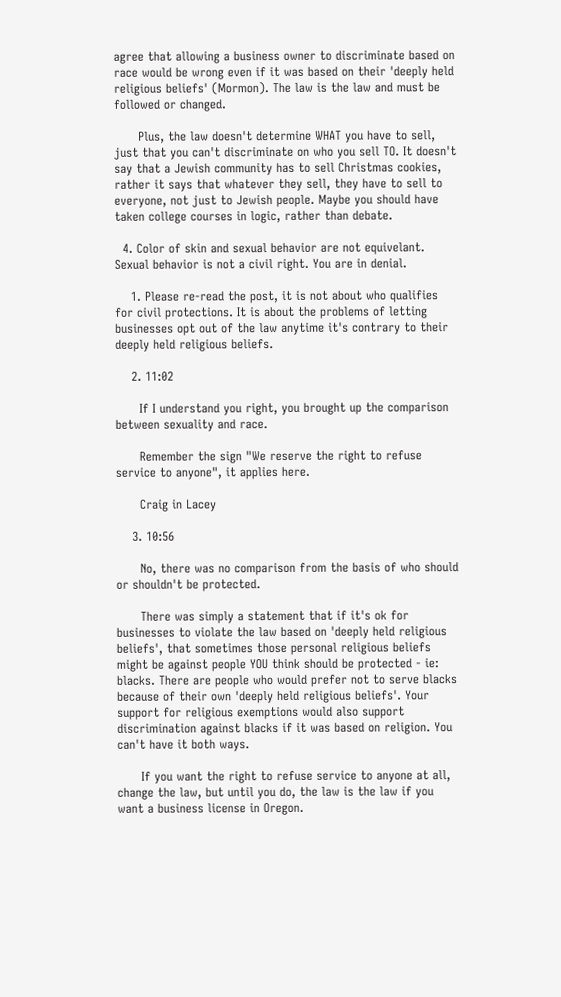agree that allowing a business owner to discriminate based on race would be wrong even if it was based on their 'deeply held religious beliefs' (Mormon). The law is the law and must be followed or changed.

      Plus, the law doesn't determine WHAT you have to sell, just that you can't discriminate on who you sell TO. It doesn't say that a Jewish community has to sell Christmas cookies, rather it says that whatever they sell, they have to sell to everyone, not just to Jewish people. Maybe you should have taken college courses in logic, rather than debate.

  4. Color of skin and sexual behavior are not equivelant. Sexual behavior is not a civil right. You are in denial.

    1. Please re-read the post, it is not about who qualifies for civil protections. It is about the problems of letting businesses opt out of the law anytime it's contrary to their deeply held religious beliefs.

    2. 11:02

      If I understand you right, you brought up the comparison between sexuality and race.

      Remember the sign "We reserve the right to refuse service to anyone", it applies here.

      Craig in Lacey

    3. 10:56

      No, there was no comparison from the basis of who should or shouldn't be protected.

      There was simply a statement that if it's ok for businesses to violate the law based on 'deeply held religious beliefs', that sometimes those personal religious beliefs might be against people YOU think should be protected - ie: blacks. There are people who would prefer not to serve blacks because of their own 'deeply held religious beliefs'. Your support for religious exemptions would also support discrimination against blacks if it was based on religion. You can't have it both ways.

      If you want the right to refuse service to anyone at all, change the law, but until you do, the law is the law if you want a business license in Oregon.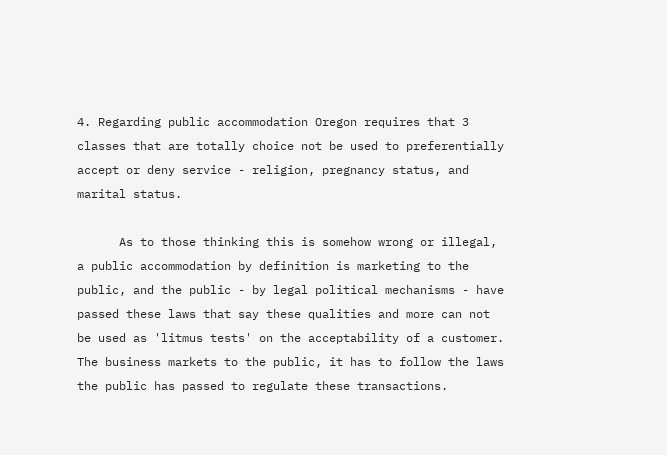4. Regarding public accommodation Oregon requires that 3 classes that are totally choice not be used to preferentially accept or deny service - religion, pregnancy status, and marital status.

      As to those thinking this is somehow wrong or illegal, a public accommodation by definition is marketing to the public, and the public - by legal political mechanisms - have passed these laws that say these qualities and more can not be used as 'litmus tests' on the acceptability of a customer. The business markets to the public, it has to follow the laws the public has passed to regulate these transactions.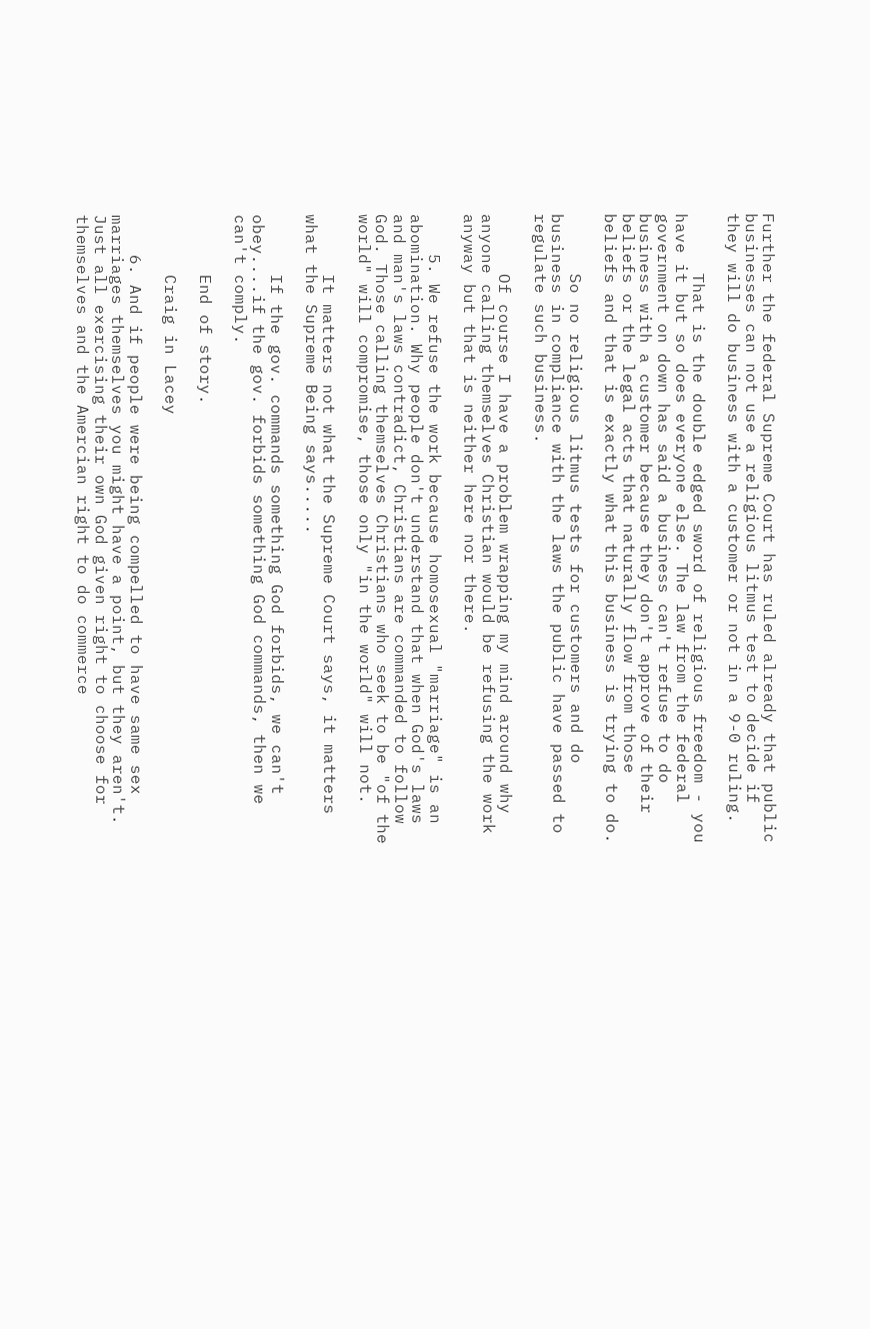Further the federal Supreme Court has ruled already that public businesses can not use a religious litmus test to decide if they will do business with a customer or not in a 9-0 ruling.

      That is the double edged sword of religious freedom - you have it but so does everyone else. The law from the federal government on down has said a business can't refuse to do business with a customer because they don't approve of their beliefs or the legal acts that naturally flow from those beliefs and that is exactly what this business is trying to do.

      So no religious litmus tests for customers and do business in compliance with the laws the public have passed to regulate such business.

      Of course I have a problem wrapping my mind around why anyone calling themselves Christian would be refusing the work anyway but that is neither here nor there.

    5. We refuse the work because homosexual "marriage" is an abomination. Why people don't understand that when God's laws and man's laws contradict, Christians are commanded to follow God. Those calling themselves Christians who seek to be "of the world" will compromise, those only "in the world" will not.

      It matters not what the Supreme Court says, it matters what the Supreme Being says.....

      If the gov. commands something God forbids, we can't obey....if the gov. forbids something God commands, then we can't comply.

      End of story.

      Craig in Lacey

    6. And if people were being compelled to have same sex marriages themselves you might have a point, but they aren't. Just all exercising their own God given right to choose for themselves and the Amercian right to do commerce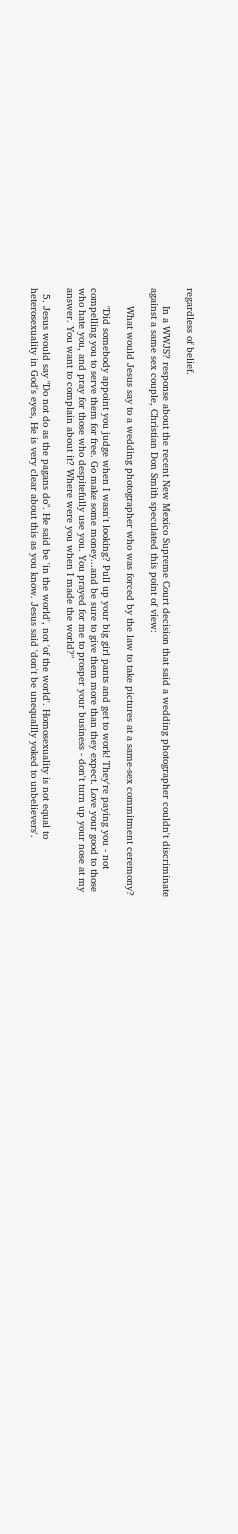regardless of belief.

      In a WWJS? response about the recent New Mexico Supreme Court decision that said a wedding photographer couldn't discriminate against a same sex couple, Christian Don Smith speculated this point of view:

      What would Jesus say to a wedding photographer who was forced by the law to take pictures at a same-sex commitment ceremony?

      "Did somebody appoint you judge when I wasn't looking? Pull up your big girl pants and get to work! They're paying you - not compelling you to serve them for free. Go make some money...and be sure to give them more than they expect. Love your good to those who hate you, and pray for those who despitefully use you. You prayed for me to prosper your business - don't turn up your nose at my answer. You want to complain about it? Where were you when I made the world?"

  5. Jesus would say "Do not do as the pagans do". He said be 'in the world', not 'of the world'. Homosexuality is not equal to heterosexuality in God's eyes, He is very clear about this as you know. Jesus said 'don't be unequallly yoked to unbelievers'.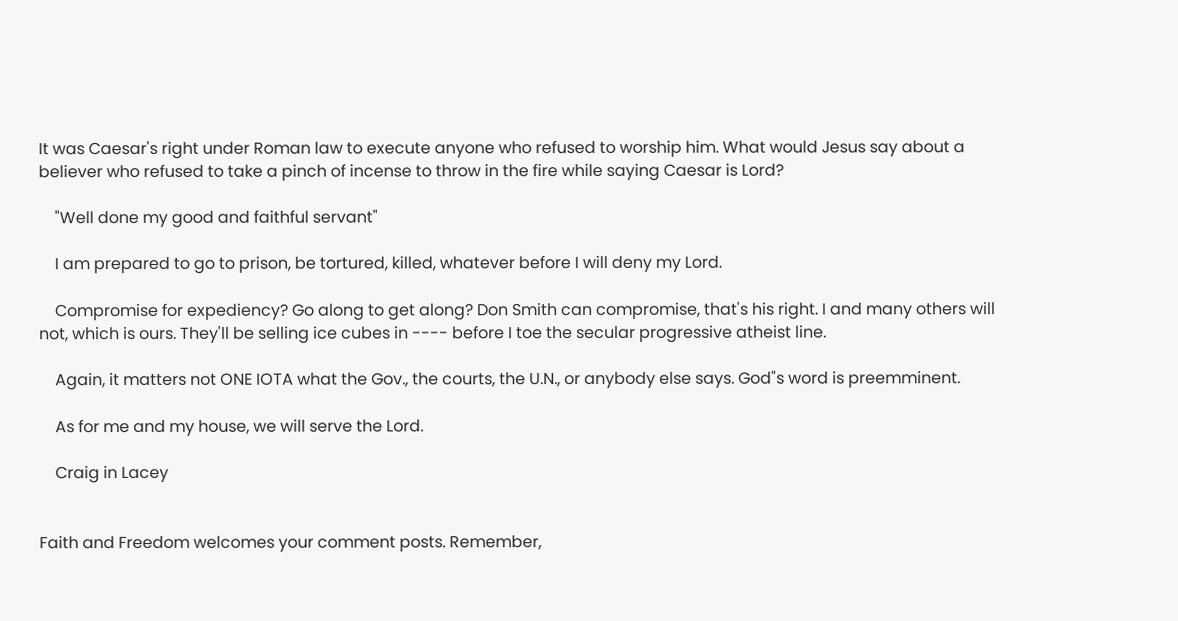It was Caesar's right under Roman law to execute anyone who refused to worship him. What would Jesus say about a believer who refused to take a pinch of incense to throw in the fire while saying Caesar is Lord?

    "Well done my good and faithful servant"

    I am prepared to go to prison, be tortured, killed, whatever before I will deny my Lord.

    Compromise for expediency? Go along to get along? Don Smith can compromise, that's his right. I and many others will not, which is ours. They'll be selling ice cubes in ---- before I toe the secular progressive atheist line.

    Again, it matters not ONE IOTA what the Gov., the courts, the U.N., or anybody else says. God"s word is preemminent.

    As for me and my house, we will serve the Lord.

    Craig in Lacey


Faith and Freedom welcomes your comment posts. Remember,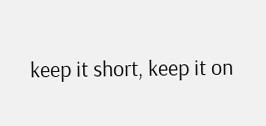keep it short, keep it on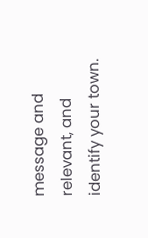message and relevant, and identify your town.